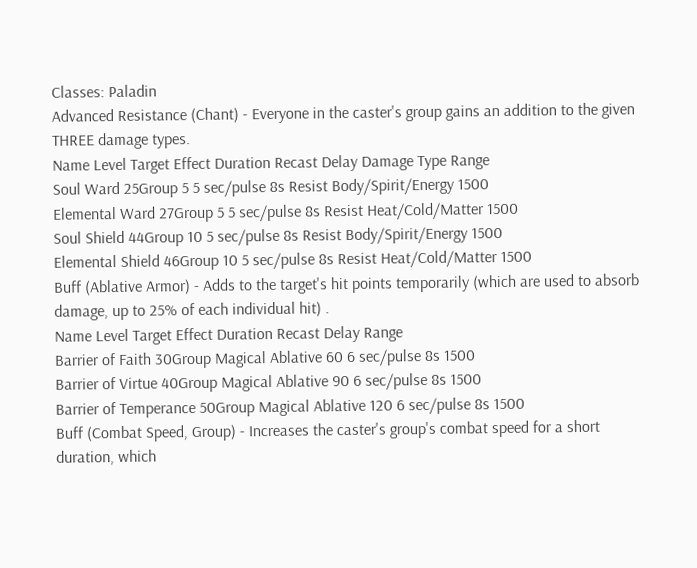Classes: Paladin
Advanced Resistance (Chant) - Everyone in the caster's group gains an addition to the given THREE damage types.
Name Level Target Effect Duration Recast Delay Damage Type Range
Soul Ward 25Group 5 5 sec/pulse 8s Resist Body/Spirit/Energy 1500
Elemental Ward 27Group 5 5 sec/pulse 8s Resist Heat/Cold/Matter 1500
Soul Shield 44Group 10 5 sec/pulse 8s Resist Body/Spirit/Energy 1500
Elemental Shield 46Group 10 5 sec/pulse 8s Resist Heat/Cold/Matter 1500
Buff (Ablative Armor) - Adds to the target's hit points temporarily (which are used to absorb damage, up to 25% of each individual hit) .
Name Level Target Effect Duration Recast Delay Range
Barrier of Faith 30Group Magical Ablative 60 6 sec/pulse 8s 1500
Barrier of Virtue 40Group Magical Ablative 90 6 sec/pulse 8s 1500
Barrier of Temperance 50Group Magical Ablative 120 6 sec/pulse 8s 1500
Buff (Combat Speed, Group) - Increases the caster's group's combat speed for a short duration, which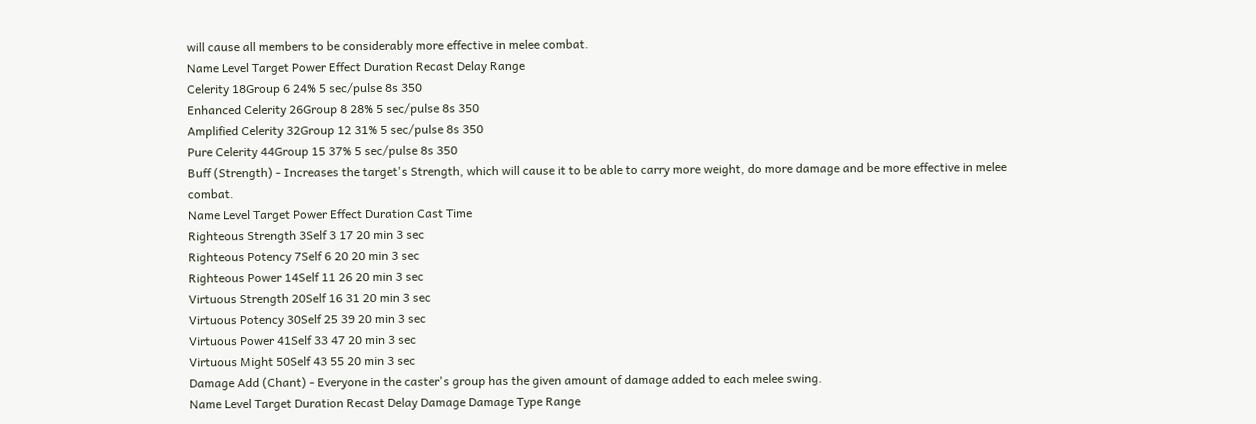will cause all members to be considerably more effective in melee combat.
Name Level Target Power Effect Duration Recast Delay Range
Celerity 18Group 6 24% 5 sec/pulse 8s 350
Enhanced Celerity 26Group 8 28% 5 sec/pulse 8s 350
Amplified Celerity 32Group 12 31% 5 sec/pulse 8s 350
Pure Celerity 44Group 15 37% 5 sec/pulse 8s 350
Buff (Strength) - Increases the target's Strength, which will cause it to be able to carry more weight, do more damage and be more effective in melee combat.
Name Level Target Power Effect Duration Cast Time
Righteous Strength 3Self 3 17 20 min 3 sec
Righteous Potency 7Self 6 20 20 min 3 sec
Righteous Power 14Self 11 26 20 min 3 sec
Virtuous Strength 20Self 16 31 20 min 3 sec
Virtuous Potency 30Self 25 39 20 min 3 sec
Virtuous Power 41Self 33 47 20 min 3 sec
Virtuous Might 50Self 43 55 20 min 3 sec
Damage Add (Chant) - Everyone in the caster's group has the given amount of damage added to each melee swing.
Name Level Target Duration Recast Delay Damage Damage Type Range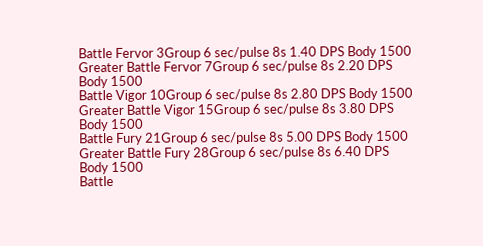Battle Fervor 3Group 6 sec/pulse 8s 1.40 DPS Body 1500
Greater Battle Fervor 7Group 6 sec/pulse 8s 2.20 DPS Body 1500
Battle Vigor 10Group 6 sec/pulse 8s 2.80 DPS Body 1500
Greater Battle Vigor 15Group 6 sec/pulse 8s 3.80 DPS Body 1500
Battle Fury 21Group 6 sec/pulse 8s 5.00 DPS Body 1500
Greater Battle Fury 28Group 6 sec/pulse 8s 6.40 DPS Body 1500
Battle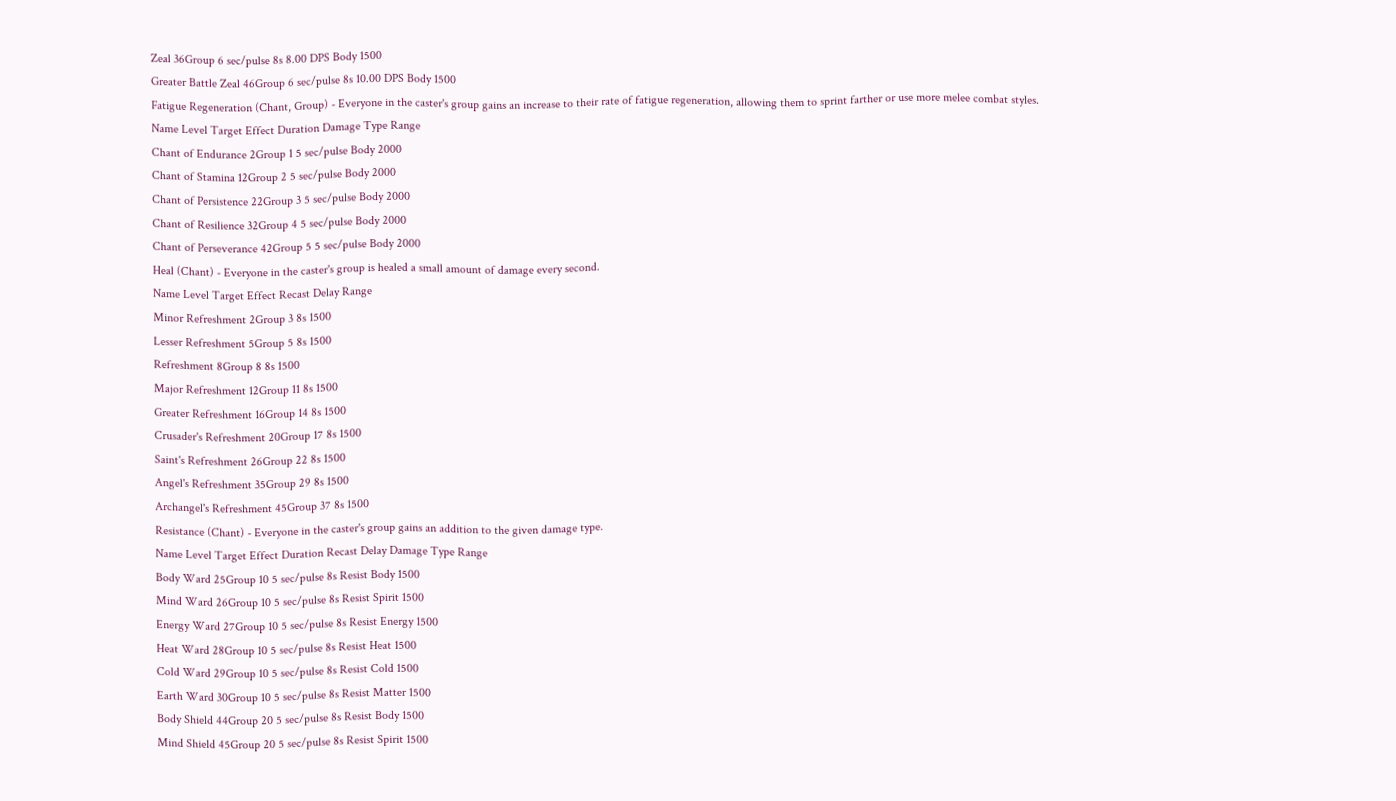Zeal 36Group 6 sec/pulse 8s 8.00 DPS Body 1500
Greater Battle Zeal 46Group 6 sec/pulse 8s 10.00 DPS Body 1500
Fatigue Regeneration (Chant, Group) - Everyone in the caster's group gains an increase to their rate of fatigue regeneration, allowing them to sprint farther or use more melee combat styles.
Name Level Target Effect Duration Damage Type Range
Chant of Endurance 2Group 1 5 sec/pulse Body 2000
Chant of Stamina 12Group 2 5 sec/pulse Body 2000
Chant of Persistence 22Group 3 5 sec/pulse Body 2000
Chant of Resilience 32Group 4 5 sec/pulse Body 2000
Chant of Perseverance 42Group 5 5 sec/pulse Body 2000
Heal (Chant) - Everyone in the caster's group is healed a small amount of damage every second.
Name Level Target Effect Recast Delay Range
Minor Refreshment 2Group 3 8s 1500
Lesser Refreshment 5Group 5 8s 1500
Refreshment 8Group 8 8s 1500
Major Refreshment 12Group 11 8s 1500
Greater Refreshment 16Group 14 8s 1500
Crusader's Refreshment 20Group 17 8s 1500
Saint's Refreshment 26Group 22 8s 1500
Angel's Refreshment 35Group 29 8s 1500
Archangel's Refreshment 45Group 37 8s 1500
Resistance (Chant) - Everyone in the caster's group gains an addition to the given damage type.
Name Level Target Effect Duration Recast Delay Damage Type Range
Body Ward 25Group 10 5 sec/pulse 8s Resist Body 1500
Mind Ward 26Group 10 5 sec/pulse 8s Resist Spirit 1500
Energy Ward 27Group 10 5 sec/pulse 8s Resist Energy 1500
Heat Ward 28Group 10 5 sec/pulse 8s Resist Heat 1500
Cold Ward 29Group 10 5 sec/pulse 8s Resist Cold 1500
Earth Ward 30Group 10 5 sec/pulse 8s Resist Matter 1500
Body Shield 44Group 20 5 sec/pulse 8s Resist Body 1500
Mind Shield 45Group 20 5 sec/pulse 8s Resist Spirit 1500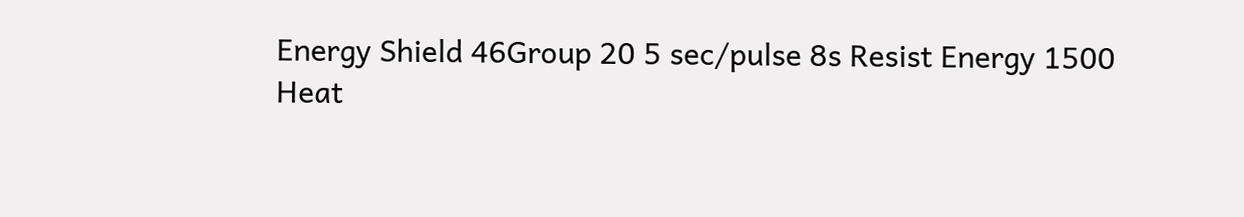Energy Shield 46Group 20 5 sec/pulse 8s Resist Energy 1500
Heat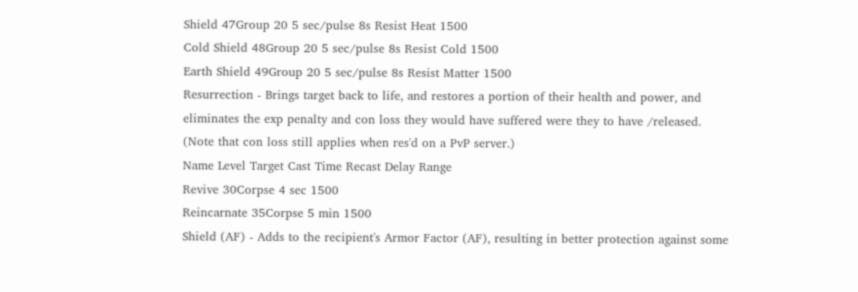Shield 47Group 20 5 sec/pulse 8s Resist Heat 1500
Cold Shield 48Group 20 5 sec/pulse 8s Resist Cold 1500
Earth Shield 49Group 20 5 sec/pulse 8s Resist Matter 1500
Resurrection - Brings target back to life, and restores a portion of their health and power, and eliminates the exp penalty and con loss they would have suffered were they to have /released. (Note that con loss still applies when res'd on a PvP server.)
Name Level Target Cast Time Recast Delay Range
Revive 30Corpse 4 sec 1500
Reincarnate 35Corpse 5 min 1500
Shield (AF) - Adds to the recipient's Armor Factor (AF), resulting in better protection against some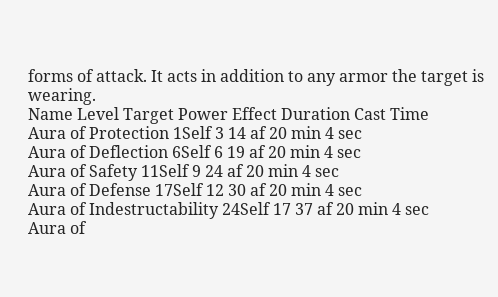forms of attack. It acts in addition to any armor the target is wearing.
Name Level Target Power Effect Duration Cast Time
Aura of Protection 1Self 3 14 af 20 min 4 sec
Aura of Deflection 6Self 6 19 af 20 min 4 sec
Aura of Safety 11Self 9 24 af 20 min 4 sec
Aura of Defense 17Self 12 30 af 20 min 4 sec
Aura of Indestructability 24Self 17 37 af 20 min 4 sec
Aura of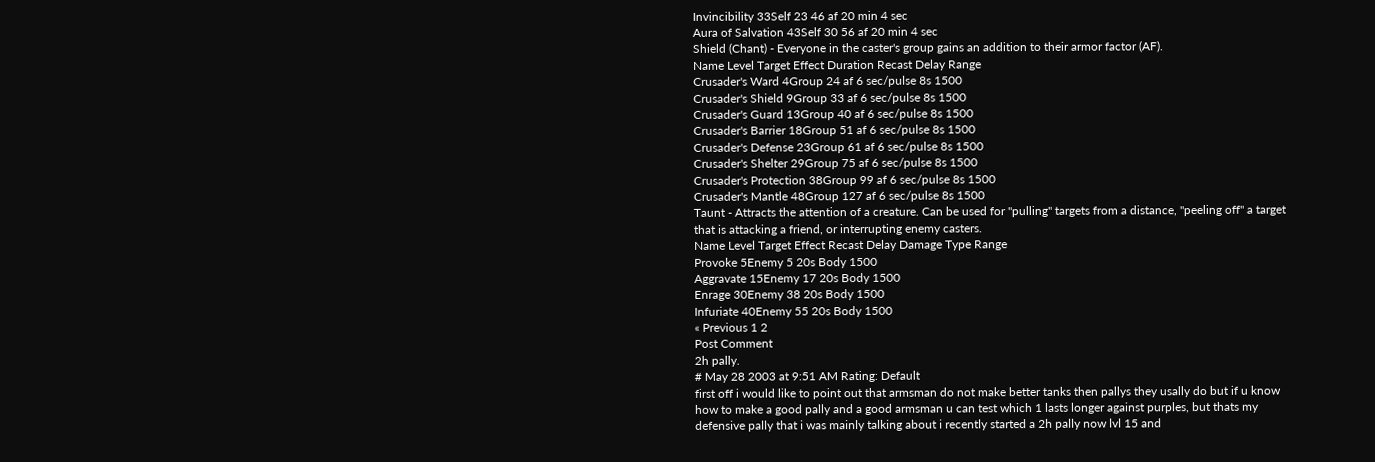Invincibility 33Self 23 46 af 20 min 4 sec
Aura of Salvation 43Self 30 56 af 20 min 4 sec
Shield (Chant) - Everyone in the caster's group gains an addition to their armor factor (AF).
Name Level Target Effect Duration Recast Delay Range
Crusader's Ward 4Group 24 af 6 sec/pulse 8s 1500
Crusader's Shield 9Group 33 af 6 sec/pulse 8s 1500
Crusader's Guard 13Group 40 af 6 sec/pulse 8s 1500
Crusader's Barrier 18Group 51 af 6 sec/pulse 8s 1500
Crusader's Defense 23Group 61 af 6 sec/pulse 8s 1500
Crusader's Shelter 29Group 75 af 6 sec/pulse 8s 1500
Crusader's Protection 38Group 99 af 6 sec/pulse 8s 1500
Crusader's Mantle 48Group 127 af 6 sec/pulse 8s 1500
Taunt - Attracts the attention of a creature. Can be used for "pulling" targets from a distance, "peeling off" a target that is attacking a friend, or interrupting enemy casters.
Name Level Target Effect Recast Delay Damage Type Range
Provoke 5Enemy 5 20s Body 1500
Aggravate 15Enemy 17 20s Body 1500
Enrage 30Enemy 38 20s Body 1500
Infuriate 40Enemy 55 20s Body 1500
« Previous 1 2
Post Comment
2h pally.
# May 28 2003 at 9:51 AM Rating: Default
first off i would like to point out that armsman do not make better tanks then pallys they usally do but if u know how to make a good pally and a good armsman u can test which 1 lasts longer against purples, but thats my defensive pally that i was mainly talking about i recently started a 2h pally now lvl 15 and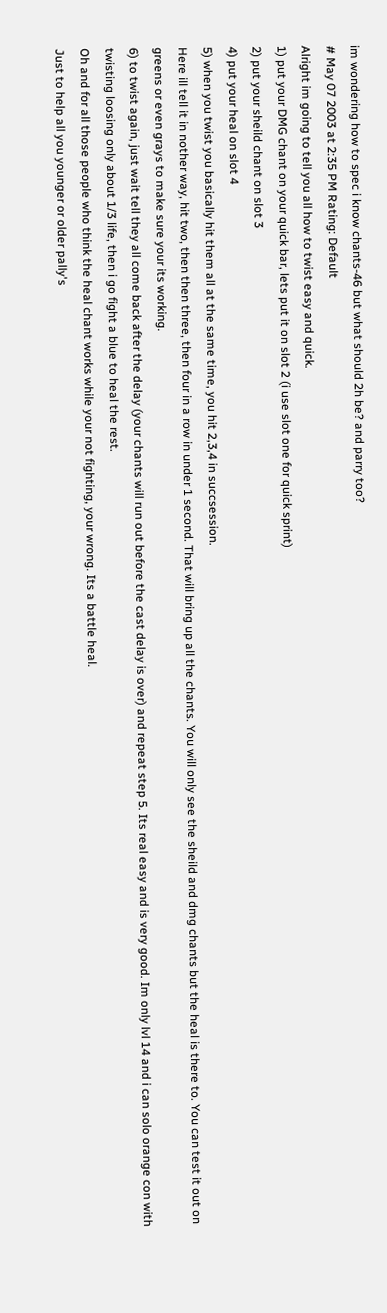im wondering how to spec i know chants-46 but what should 2h be? and parry too?
# May 07 2003 at 2:35 PM Rating: Default
Alright im going to tell you all how to twist easy and quick.
1) put your DMG chant on your quick bar, lets put it on slot 2 (i use slot one for quick sprint)
2) put your sheild chant on slot 3
4) put your heal on slot 4
5) when you twist you basically hit them all at the same time, you hit 2,3,4 in succsession.
Here ill tell it in nother way, hit two, then then three, then four in a row in under 1 second. That will bring up all the chants. You will only see the sheild and dmg chants but the heal is there to. You can test it out on greens or even grays to make sure your its working.
6) to twist again, just wait tell they all come back after the delay (your chants will run out before the cast delay is over) and repeat step 5. Its real easy and is very good. Im only lvl 14 and i can solo orange con with twisting loosing only about 1/3 life, then i go fight a blue to heal the rest.
Oh and for all those people who think the heal chant works while your not fighting, your wrong. Its a battle heal.
Just to help all you younger or older pally's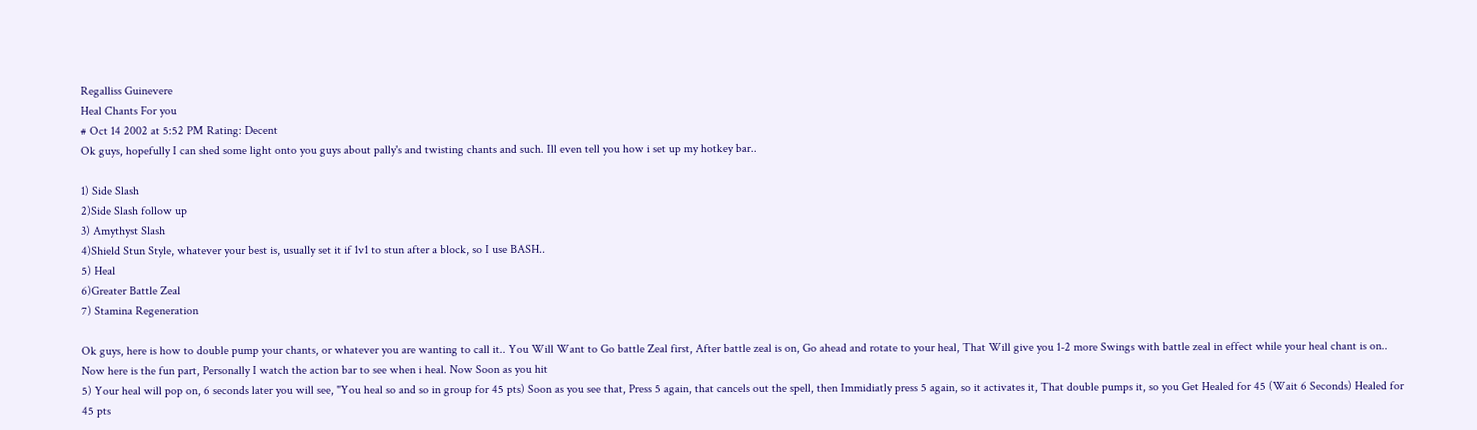Regalliss Guinevere
Heal Chants For you
# Oct 14 2002 at 5:52 PM Rating: Decent
Ok guys, hopefully I can shed some light onto you guys about pally's and twisting chants and such. Ill even tell you how i set up my hotkey bar..

1) Side Slash
2)Side Slash follow up
3) Amythyst Slash
4)Shield Stun Style, whatever your best is, usually set it if 1v1 to stun after a block, so I use BASH..
5) Heal
6)Greater Battle Zeal
7) Stamina Regeneration

Ok guys, here is how to double pump your chants, or whatever you are wanting to call it.. You Will Want to Go battle Zeal first, After battle zeal is on, Go ahead and rotate to your heal, That Will give you 1-2 more Swings with battle zeal in effect while your heal chant is on.. Now here is the fun part, Personally I watch the action bar to see when i heal. Now Soon as you hit
5) Your heal will pop on, 6 seconds later you will see, "You heal so and so in group for 45 pts) Soon as you see that, Press 5 again, that cancels out the spell, then Immidiatly press 5 again, so it activates it, That double pumps it, so you Get Healed for 45 (Wait 6 Seconds) Healed for 45 pts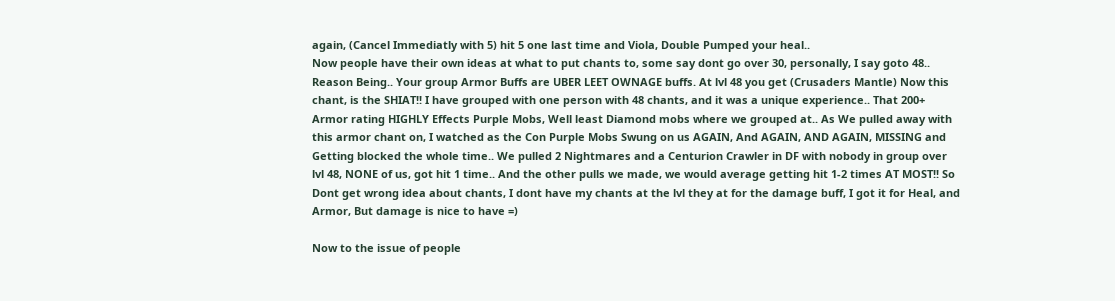again, (Cancel Immediatly with 5) hit 5 one last time and Viola, Double Pumped your heal..
Now people have their own ideas at what to put chants to, some say dont go over 30, personally, I say goto 48.. Reason Being.. Your group Armor Buffs are UBER LEET OWNAGE buffs. At lvl 48 you get (Crusaders Mantle) Now this chant, is the SHIAT!! I have grouped with one person with 48 chants, and it was a unique experience.. That 200+ Armor rating HIGHLY Effects Purple Mobs, Well least Diamond mobs where we grouped at.. As We pulled away with this armor chant on, I watched as the Con Purple Mobs Swung on us AGAIN, And AGAIN, AND AGAIN, MISSING and Getting blocked the whole time.. We pulled 2 Nightmares and a Centurion Crawler in DF with nobody in group over lvl 48, NONE of us, got hit 1 time.. And the other pulls we made, we would average getting hit 1-2 times AT MOST!! So Dont get wrong idea about chants, I dont have my chants at the lvl they at for the damage buff, I got it for Heal, and Armor, But damage is nice to have =)

Now to the issue of people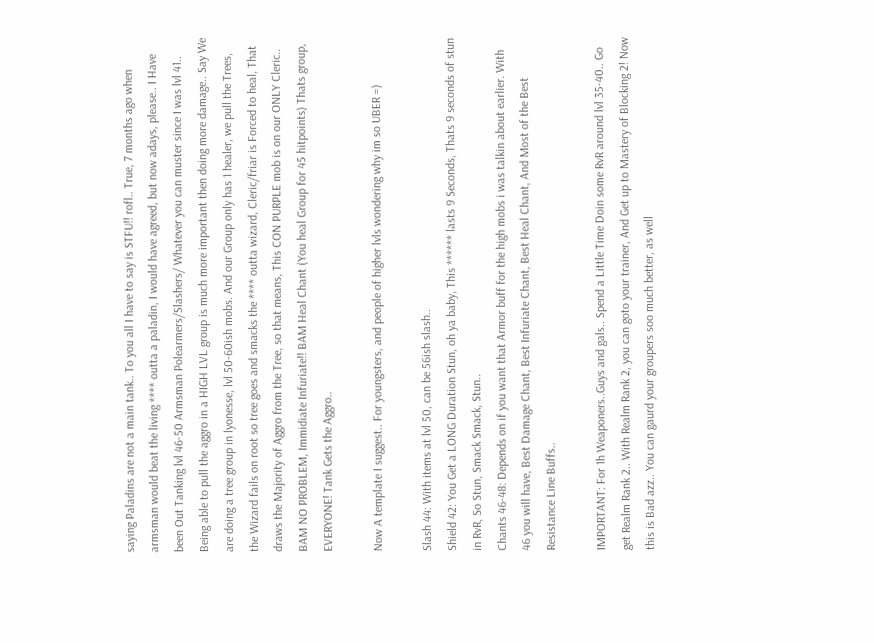saying Paladins are not a main tank.. To you all I have to say is STFU!! rofl.. True, 7 months ago when armsman would beat the living **** outta a paladin, I would have agreed, but now adays, please.. I Have been Out Tanking lvl 46-50 Armsman Polearmers/Slashers/ Whatever you can muster since I was lvl 41.. Being able to pull the aggro in a HIGH LVL group is much more important then doing more damage.. Say We are doing a tree group in lyonesse, lvl 50-60ish mobs. And our Group only has 1 healer, we pull the Trees, the Wizard fails on root so tree goes and smacks the **** outta wizard, Cleric/friar is Forced to heal, That draws the Majority of Aggro from the Tree, so that means, This CON PURPLE mob is on our ONLY Cleric.. BAM NO PROBLEM, Immidiate Infuriate!! BAM Heal Chant (You heal Group for 45 hitpoints) Thats group, EVERYONE! Tank Gets the Aggro..

Now A template I suggest.. For youngsters, and people of higher lvls wondering why im so UBER =)

Slash 44: With items at lvl 50, can be 56ish slash..
Shield 42: You Get a LONG Duration Stun, oh ya baby, This ****** lasts 9 Seconds, Thats 9 seconds of stun in RvR, So Stun, Smack Smack, Stun..
Chants 46-48: Depends on if you want that Armor buff for the high mobs i was talkin about earlier. With 46 you will have, Best Damage Chant, Best Infuriate Chant, Best Heal Chant, And Most of the Best Resistance Line Buffs..

IMPORTANT: For 1h Weaponers..Guys and gals.. Spend a Little Time Doin some RvR around lvl 35-40.. Go get Realm Rank 2.. With Realm Rank 2, you can goto your trainer, And Get up to Mastery of Blocking 2! Now this is Bad azz.. You can gaurd your groupers soo much better, as well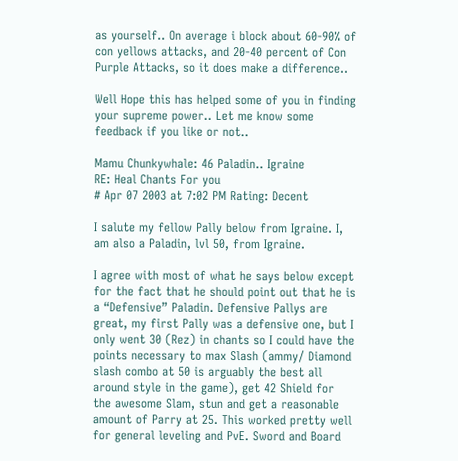as yourself.. On average i block about 60-90% of con yellows attacks, and 20-40 percent of Con Purple Attacks, so it does make a difference..

Well Hope this has helped some of you in finding your supreme power.. Let me know some feedback if you like or not..

Mamu Chunkywhale: 46 Paladin.. Igraine
RE: Heal Chants For you
# Apr 07 2003 at 7:02 PM Rating: Decent

I salute my fellow Pally below from Igraine. I, am also a Paladin, lvl 50, from Igraine.

I agree with most of what he says below except for the fact that he should point out that he is a “Defensive” Paladin. Defensive Pallys are great, my first Pally was a defensive one, but I only went 30 (Rez) in chants so I could have the points necessary to max Slash (ammy/ Diamond slash combo at 50 is arguably the best all around style in the game), get 42 Shield for the awesome Slam, stun and get a reasonable amount of Parry at 25. This worked pretty well for general leveling and PvE. Sword and Board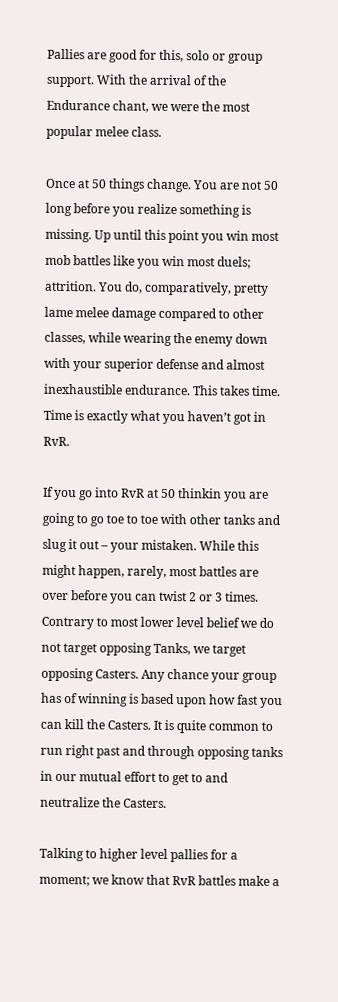Pallies are good for this, solo or group support. With the arrival of the Endurance chant, we were the most popular melee class.

Once at 50 things change. You are not 50 long before you realize something is missing. Up until this point you win most mob battles like you win most duels; attrition. You do, comparatively, pretty lame melee damage compared to other classes, while wearing the enemy down with your superior defense and almost inexhaustible endurance. This takes time. Time is exactly what you haven’t got in RvR.

If you go into RvR at 50 thinkin you are going to go toe to toe with other tanks and slug it out – your mistaken. While this might happen, rarely, most battles are over before you can twist 2 or 3 times. Contrary to most lower level belief we do not target opposing Tanks, we target opposing Casters. Any chance your group has of winning is based upon how fast you can kill the Casters. It is quite common to run right past and through opposing tanks in our mutual effort to get to and neutralize the Casters.

Talking to higher level pallies for a moment; we know that RvR battles make a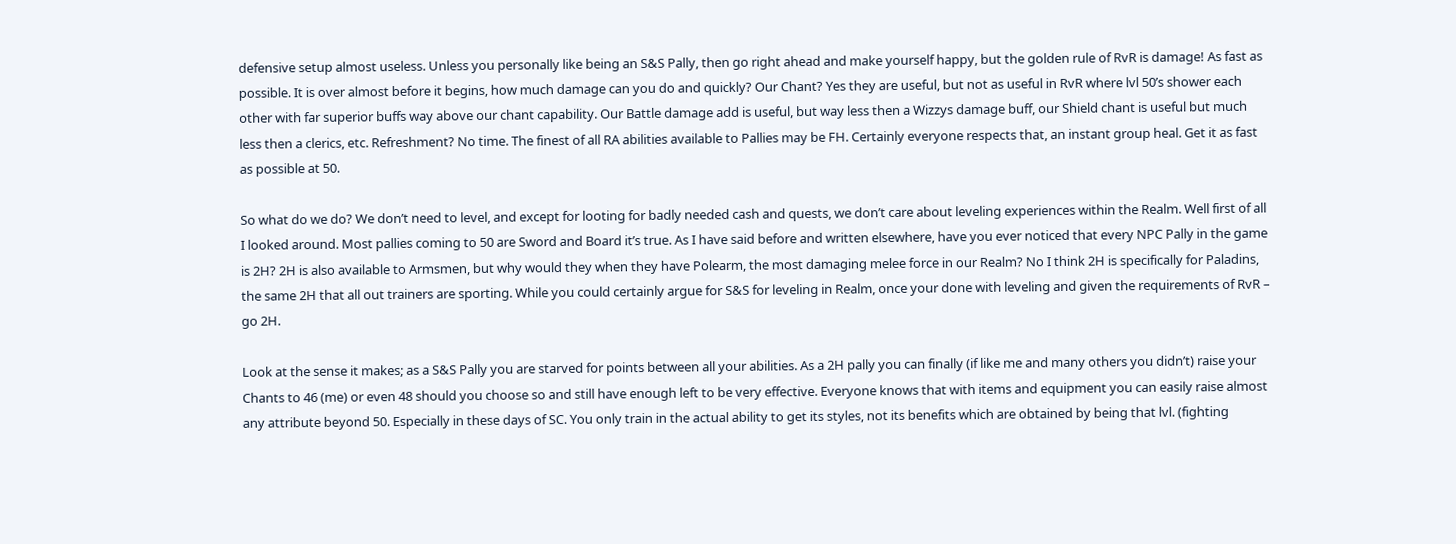defensive setup almost useless. Unless you personally like being an S&S Pally, then go right ahead and make yourself happy, but the golden rule of RvR is damage! As fast as possible. It is over almost before it begins, how much damage can you do and quickly? Our Chant? Yes they are useful, but not as useful in RvR where lvl 50’s shower each other with far superior buffs way above our chant capability. Our Battle damage add is useful, but way less then a Wizzys damage buff, our Shield chant is useful but much less then a clerics, etc. Refreshment? No time. The finest of all RA abilities available to Pallies may be FH. Certainly everyone respects that, an instant group heal. Get it as fast as possible at 50.

So what do we do? We don’t need to level, and except for looting for badly needed cash and quests, we don’t care about leveling experiences within the Realm. Well first of all I looked around. Most pallies coming to 50 are Sword and Board it’s true. As I have said before and written elsewhere, have you ever noticed that every NPC Pally in the game is 2H? 2H is also available to Armsmen, but why would they when they have Polearm, the most damaging melee force in our Realm? No I think 2H is specifically for Paladins, the same 2H that all out trainers are sporting. While you could certainly argue for S&S for leveling in Realm, once your done with leveling and given the requirements of RvR – go 2H.

Look at the sense it makes; as a S&S Pally you are starved for points between all your abilities. As a 2H pally you can finally (if like me and many others you didn’t) raise your Chants to 46 (me) or even 48 should you choose so and still have enough left to be very effective. Everyone knows that with items and equipment you can easily raise almost any attribute beyond 50. Especially in these days of SC. You only train in the actual ability to get its styles, not its benefits which are obtained by being that lvl. (fighting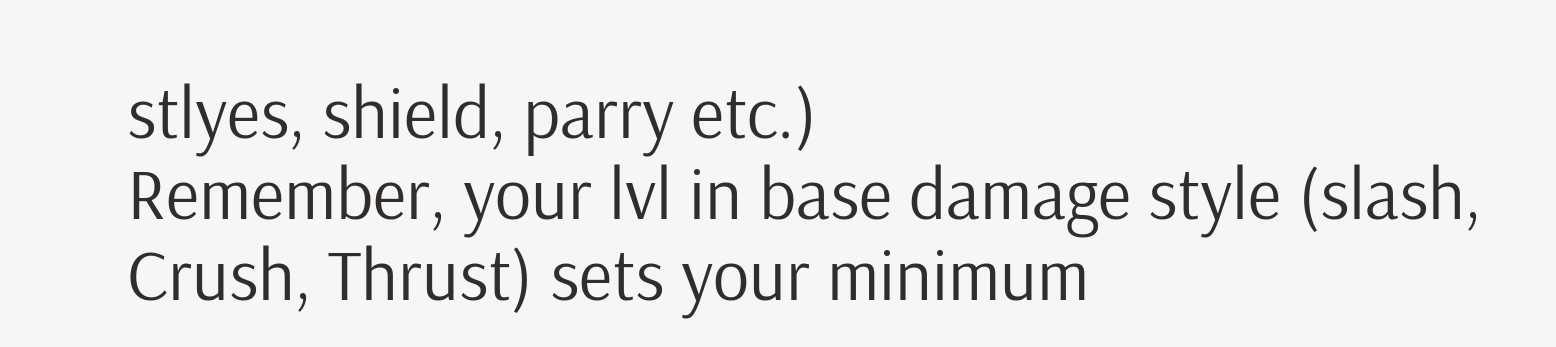stlyes, shield, parry etc.)
Remember, your lvl in base damage style (slash, Crush, Thrust) sets your minimum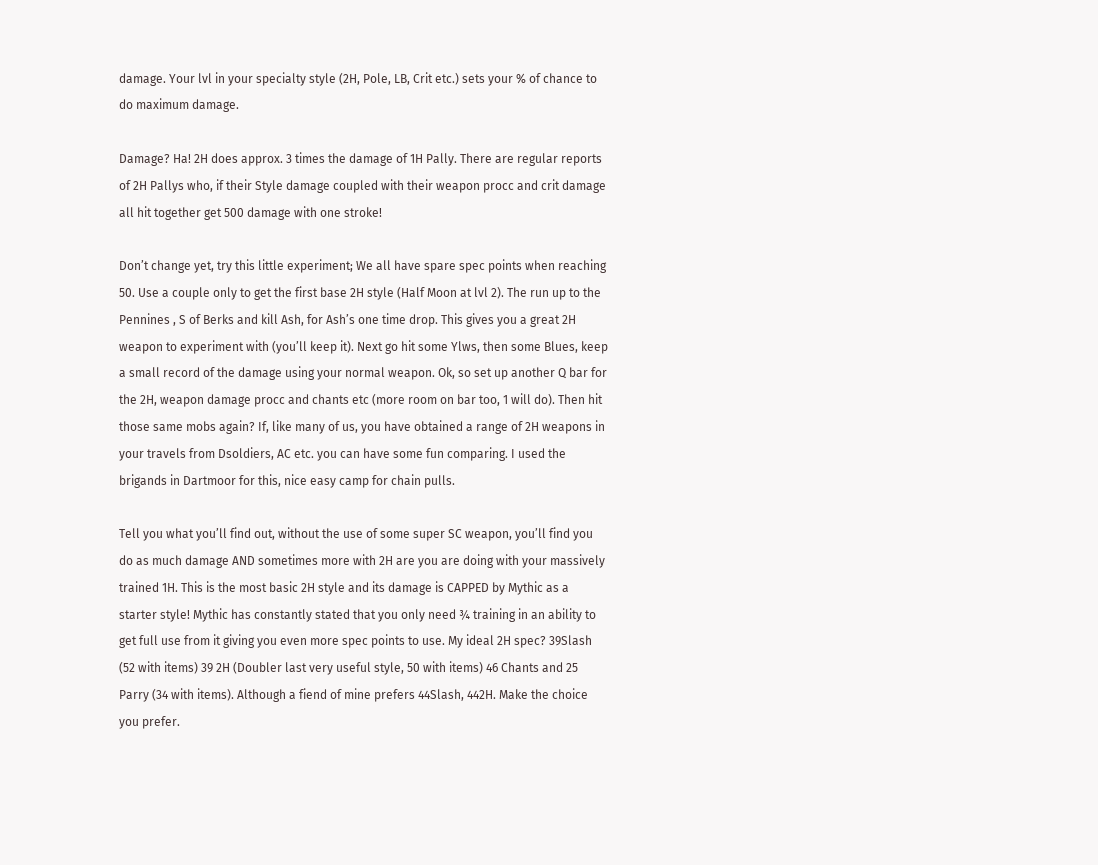damage. Your lvl in your specialty style (2H, Pole, LB, Crit etc.) sets your % of chance to do maximum damage.

Damage? Ha! 2H does approx. 3 times the damage of 1H Pally. There are regular reports of 2H Pallys who, if their Style damage coupled with their weapon procc and crit damage all hit together get 500 damage with one stroke!

Don’t change yet, try this little experiment; We all have spare spec points when reaching 50. Use a couple only to get the first base 2H style (Half Moon at lvl 2). The run up to the Pennines , S of Berks and kill Ash, for Ash’s one time drop. This gives you a great 2H weapon to experiment with (you’ll keep it). Next go hit some Ylws, then some Blues, keep a small record of the damage using your normal weapon. Ok, so set up another Q bar for the 2H, weapon damage procc and chants etc (more room on bar too, 1 will do). Then hit those same mobs again? If, like many of us, you have obtained a range of 2H weapons in your travels from Dsoldiers, AC etc. you can have some fun comparing. I used the brigands in Dartmoor for this, nice easy camp for chain pulls.

Tell you what you’ll find out, without the use of some super SC weapon, you’ll find you do as much damage AND sometimes more with 2H are you are doing with your massively trained 1H. This is the most basic 2H style and its damage is CAPPED by Mythic as a starter style! Mythic has constantly stated that you only need ¾ training in an ability to get full use from it giving you even more spec points to use. My ideal 2H spec? 39Slash (52 with items) 39 2H (Doubler last very useful style, 50 with items) 46 Chants and 25 Parry (34 with items). Although a fiend of mine prefers 44Slash, 442H. Make the choice you prefer.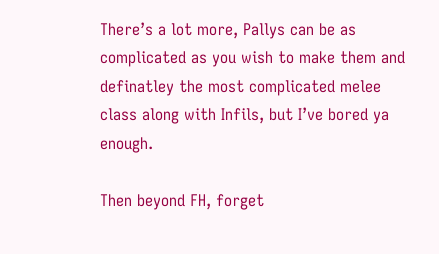There’s a lot more, Pallys can be as complicated as you wish to make them and definatley the most complicated melee class along with Infils, but I’ve bored ya enough.

Then beyond FH, forget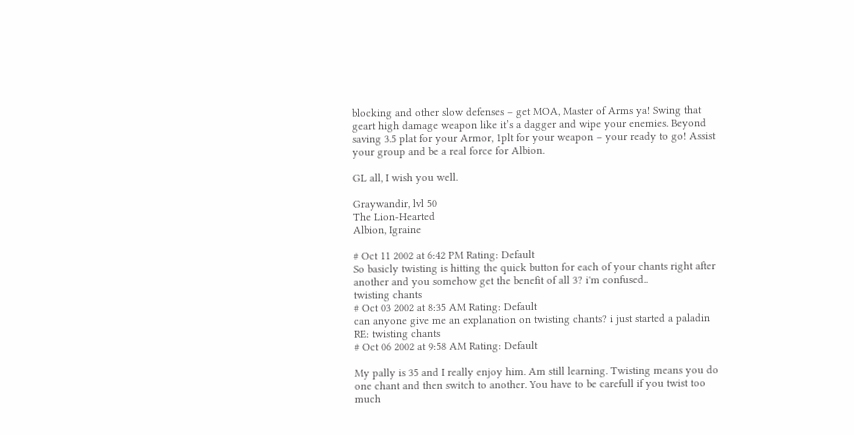blocking and other slow defenses – get MOA, Master of Arms ya! Swing that geart high damage weapon like it’s a dagger and wipe your enemies. Beyond saving 3.5 plat for your Armor, 1plt for your weapon – your ready to go! Assist your group and be a real force for Albion.

GL all, I wish you well.

Graywandir, lvl 50
The Lion-Hearted
Albion, Igraine

# Oct 11 2002 at 6:42 PM Rating: Default
So basicly twisting is hitting the quick button for each of your chants right after another and you somehow get the benefit of all 3? i'm confused..
twisting chants
# Oct 03 2002 at 8:35 AM Rating: Default
can anyone give me an explanation on twisting chants? i just started a paladin
RE: twisting chants
# Oct 06 2002 at 9:58 AM Rating: Default

My pally is 35 and I really enjoy him. Am still learning. Twisting means you do one chant and then switch to another. You have to be carefull if you twist too much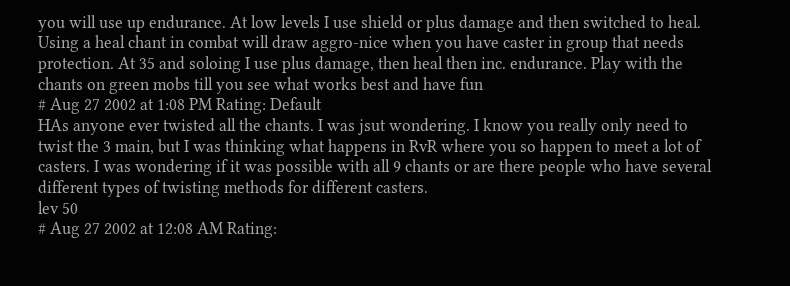you will use up endurance. At low levels I use shield or plus damage and then switched to heal. Using a heal chant in combat will draw aggro-nice when you have caster in group that needs protection. At 35 and soloing I use plus damage, then heal then inc. endurance. Play with the chants on green mobs till you see what works best and have fun
# Aug 27 2002 at 1:08 PM Rating: Default
HAs anyone ever twisted all the chants. I was jsut wondering. I know you really only need to twist the 3 main, but I was thinking what happens in RvR where you so happen to meet a lot of casters. I was wondering if it was possible with all 9 chants or are there people who have several different types of twisting methods for different casters.
lev 50
# Aug 27 2002 at 12:08 AM Rating: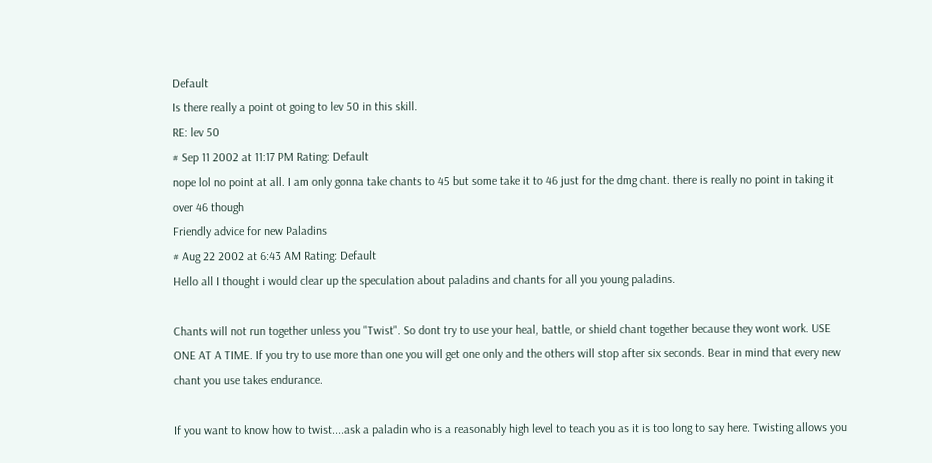Default
Is there really a point ot going to lev 50 in this skill.
RE: lev 50
# Sep 11 2002 at 11:17 PM Rating: Default
nope lol no point at all. I am only gonna take chants to 45 but some take it to 46 just for the dmg chant. there is really no point in taking it over 46 though
Friendly advice for new Paladins
# Aug 22 2002 at 6:43 AM Rating: Default
Hello all I thought i would clear up the speculation about paladins and chants for all you young paladins.

Chants will not run together unless you "Twist". So dont try to use your heal, battle, or shield chant together because they wont work. USE ONE AT A TIME. If you try to use more than one you will get one only and the others will stop after six seconds. Bear in mind that every new chant you use takes endurance.

If you want to know how to twist....ask a paladin who is a reasonably high level to teach you as it is too long to say here. Twisting allows you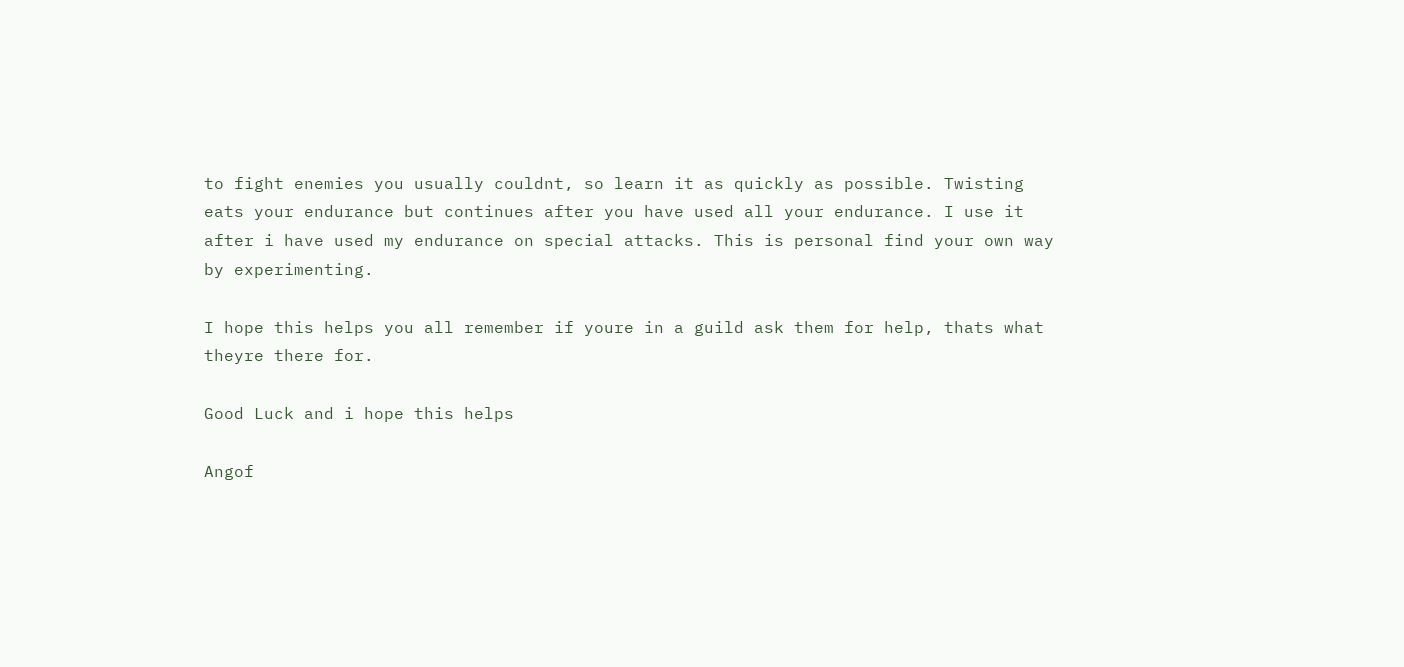to fight enemies you usually couldnt, so learn it as quickly as possible. Twisting eats your endurance but continues after you have used all your endurance. I use it after i have used my endurance on special attacks. This is personal find your own way by experimenting.

I hope this helps you all remember if youre in a guild ask them for help, thats what theyre there for.

Good Luck and i hope this helps

Angof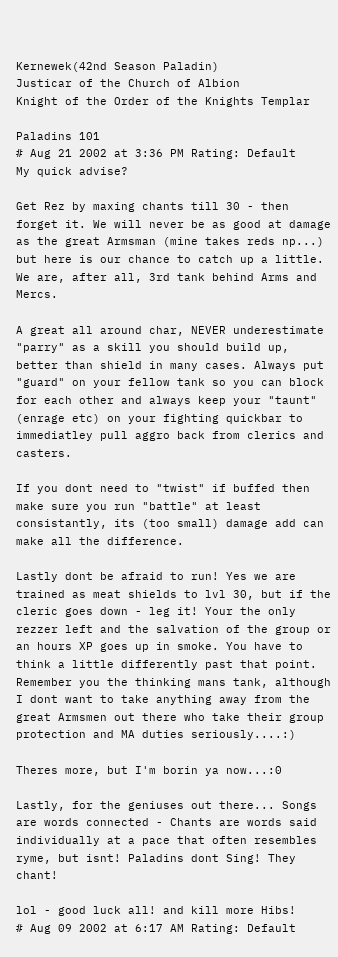Kernewek(42nd Season Paladin)
Justicar of the Church of Albion
Knight of the Order of the Knights Templar

Paladins 101
# Aug 21 2002 at 3:36 PM Rating: Default
My quick advise?

Get Rez by maxing chants till 30 - then forget it. We will never be as good at damage as the great Armsman (mine takes reds np...) but here is our chance to catch up a little. We are, after all, 3rd tank behind Arms and Mercs.

A great all around char, NEVER underestimate "parry" as a skill you should build up, better than shield in many cases. Always put "guard" on your fellow tank so you can block for each other and always keep your "taunt" (enrage etc) on your fighting quickbar to immediatley pull aggro back from clerics and casters.

If you dont need to "twist" if buffed then make sure you run "battle" at least consistantly, its (too small) damage add can make all the difference.

Lastly dont be afraid to run! Yes we are trained as meat shields to lvl 30, but if the cleric goes down - leg it! Your the only rezzer left and the salvation of the group or an hours XP goes up in smoke. You have to think a little differently past that point. Remember you the thinking mans tank, although I dont want to take anything away from the great Armsmen out there who take their group protection and MA duties seriously....:)

Theres more, but I'm borin ya now...:0

Lastly, for the geniuses out there... Songs are words connected - Chants are words said individually at a pace that often resembles ryme, but isnt! Paladins dont Sing! They chant!

lol - good luck all! and kill more Hibs!
# Aug 09 2002 at 6:17 AM Rating: Default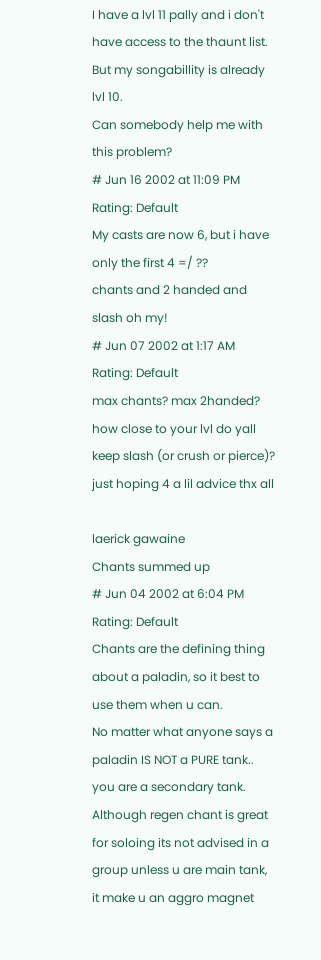I have a lvl 11 pally and i don't have access to the thaunt list. But my songabillity is already lvl 10.
Can somebody help me with this problem?
# Jun 16 2002 at 11:09 PM Rating: Default
My casts are now 6, but i have only the first 4 =/ ??
chants and 2 handed and slash oh my!
# Jun 07 2002 at 1:17 AM Rating: Default
max chants? max 2handed? how close to your lvl do yall keep slash (or crush or pierce)? just hoping 4 a lil advice thx all

laerick gawaine
Chants summed up
# Jun 04 2002 at 6:04 PM Rating: Default
Chants are the defining thing about a paladin, so it best to use them when u can.
No matter what anyone says a paladin IS NOT a PURE tank.. you are a secondary tank.
Although regen chant is great for soloing its not advised in a group unless u are main tank, it make u an aggro magnet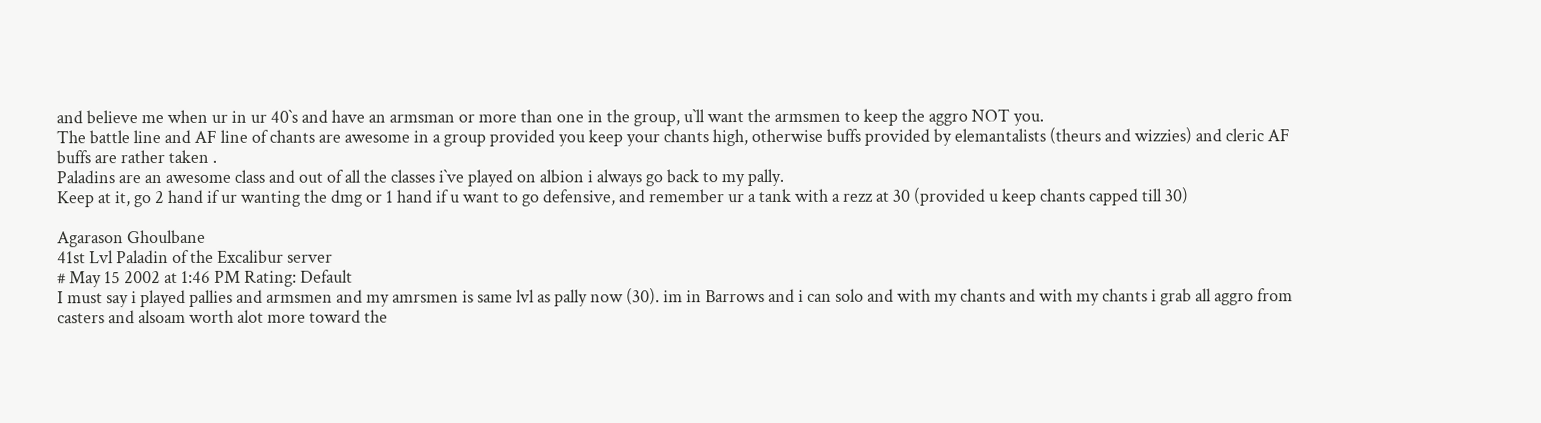and believe me when ur in ur 40`s and have an armsman or more than one in the group, u`ll want the armsmen to keep the aggro NOT you.
The battle line and AF line of chants are awesome in a group provided you keep your chants high, otherwise buffs provided by elemantalists (theurs and wizzies) and cleric AF buffs are rather taken .
Paladins are an awesome class and out of all the classes i`ve played on albion i always go back to my pally.
Keep at it, go 2 hand if ur wanting the dmg or 1 hand if u want to go defensive, and remember ur a tank with a rezz at 30 (provided u keep chants capped till 30)

Agarason Ghoulbane
41st Lvl Paladin of the Excalibur server
# May 15 2002 at 1:46 PM Rating: Default
I must say i played pallies and armsmen and my amrsmen is same lvl as pally now (30). im in Barrows and i can solo and with my chants and with my chants i grab all aggro from casters and alsoam worth alot more toward the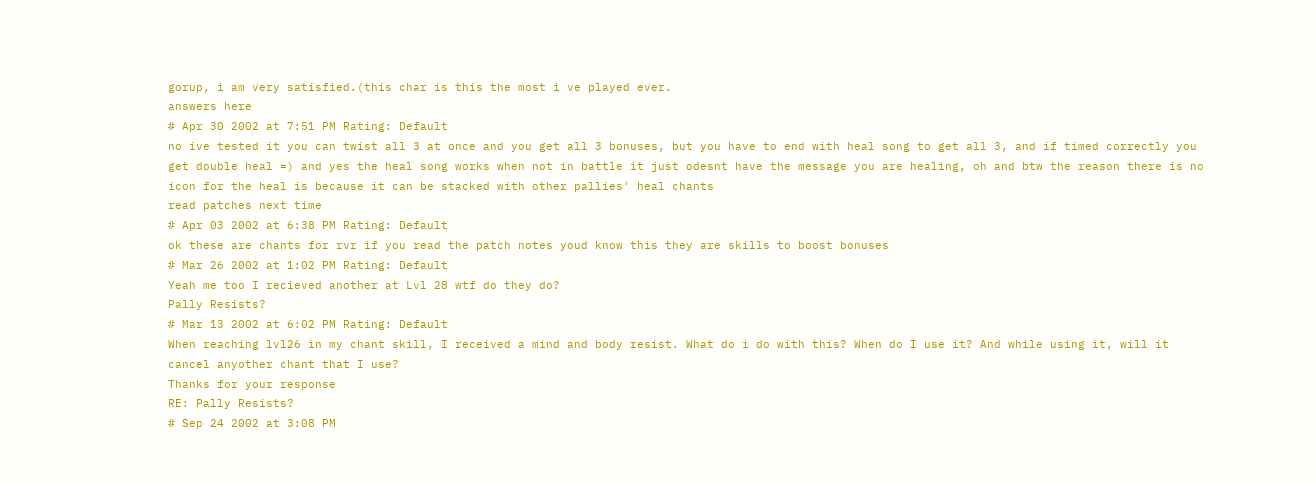gorup, i am very satisfied.(this char is this the most i ve played ever.
answers here
# Apr 30 2002 at 7:51 PM Rating: Default
no ive tested it you can twist all 3 at once and you get all 3 bonuses, but you have to end with heal song to get all 3, and if timed correctly you get double heal =) and yes the heal song works when not in battle it just odesnt have the message you are healing, oh and btw the reason there is no icon for the heal is because it can be stacked with other pallies' heal chants
read patches next time
# Apr 03 2002 at 6:38 PM Rating: Default
ok these are chants for rvr if you read the patch notes youd know this they are skills to boost bonuses
# Mar 26 2002 at 1:02 PM Rating: Default
Yeah me too I recieved another at Lvl 28 wtf do they do?
Pally Resists?
# Mar 13 2002 at 6:02 PM Rating: Default
When reaching lvl26 in my chant skill, I received a mind and body resist. What do i do with this? When do I use it? And while using it, will it cancel anyother chant that I use?
Thanks for your response
RE: Pally Resists?
# Sep 24 2002 at 3:08 PM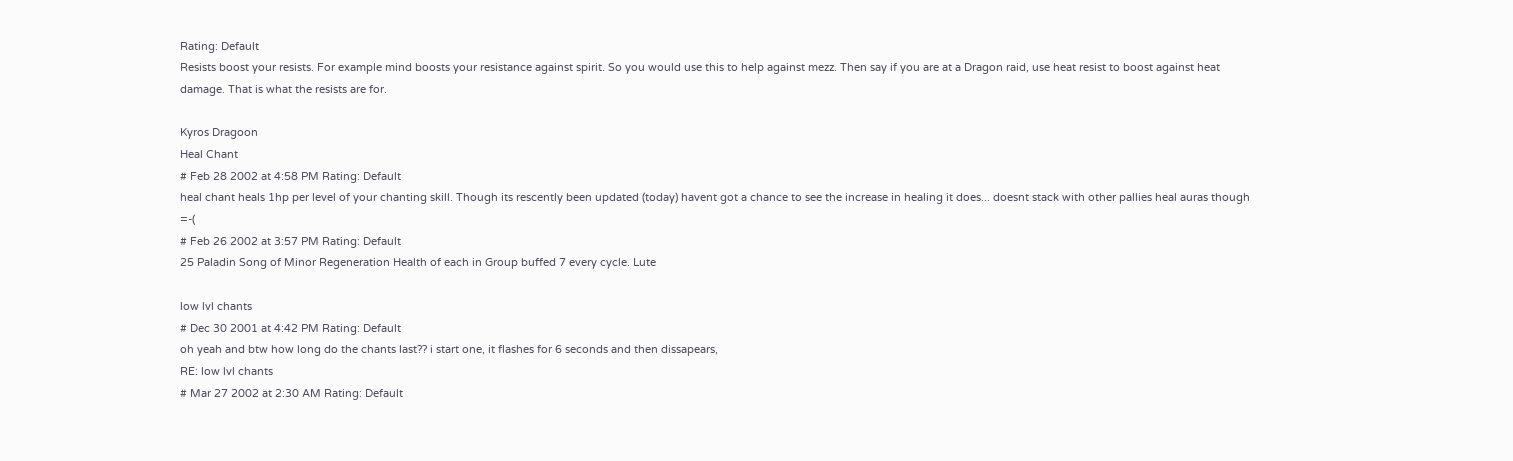Rating: Default
Resists boost your resists. For example mind boosts your resistance against spirit. So you would use this to help against mezz. Then say if you are at a Dragon raid, use heat resist to boost against heat damage. That is what the resists are for.

Kyros Dragoon
Heal Chant
# Feb 28 2002 at 4:58 PM Rating: Default
heal chant heals 1hp per level of your chanting skill. Though its rescently been updated (today) havent got a chance to see the increase in healing it does... doesnt stack with other pallies heal auras though =-(
# Feb 26 2002 at 3:57 PM Rating: Default
25 Paladin Song of Minor Regeneration Health of each in Group buffed 7 every cycle. Lute

low lvl chants
# Dec 30 2001 at 4:42 PM Rating: Default
oh yeah and btw how long do the chants last?? i start one, it flashes for 6 seconds and then dissapears,
RE: low lvl chants
# Mar 27 2002 at 2:30 AM Rating: Default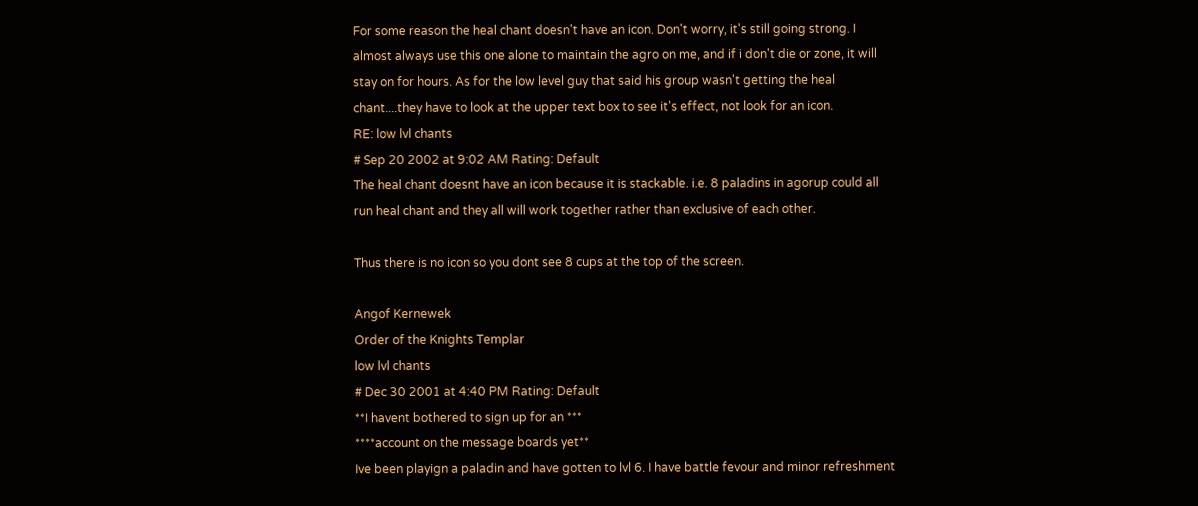For some reason the heal chant doesn't have an icon. Don't worry, it's still going strong. I almost always use this one alone to maintain the agro on me, and if i don't die or zone, it will stay on for hours. As for the low level guy that said his group wasn't getting the heal chant....they have to look at the upper text box to see it's effect, not look for an icon.
RE: low lvl chants
# Sep 20 2002 at 9:02 AM Rating: Default
The heal chant doesnt have an icon because it is stackable. i.e. 8 paladins in agorup could all run heal chant and they all will work together rather than exclusive of each other.

Thus there is no icon so you dont see 8 cups at the top of the screen.

Angof Kernewek
Order of the Knights Templar
low lvl chants
# Dec 30 2001 at 4:40 PM Rating: Default
**I havent bothered to sign up for an ***
****account on the message boards yet**
Ive been playign a paladin and have gotten to lvl 6. I have battle fevour and minor refreshment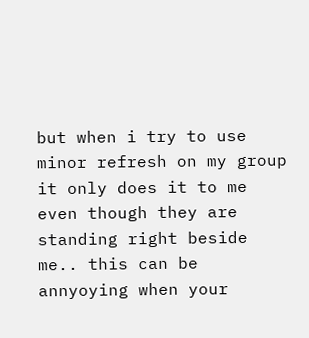but when i try to use minor refresh on my group it only does it to me even though they are standing right beside me.. this can be annyoying when your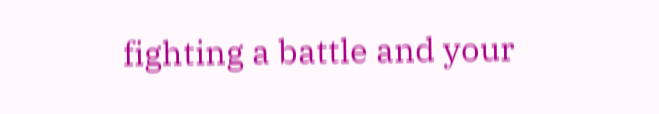fighting a battle and your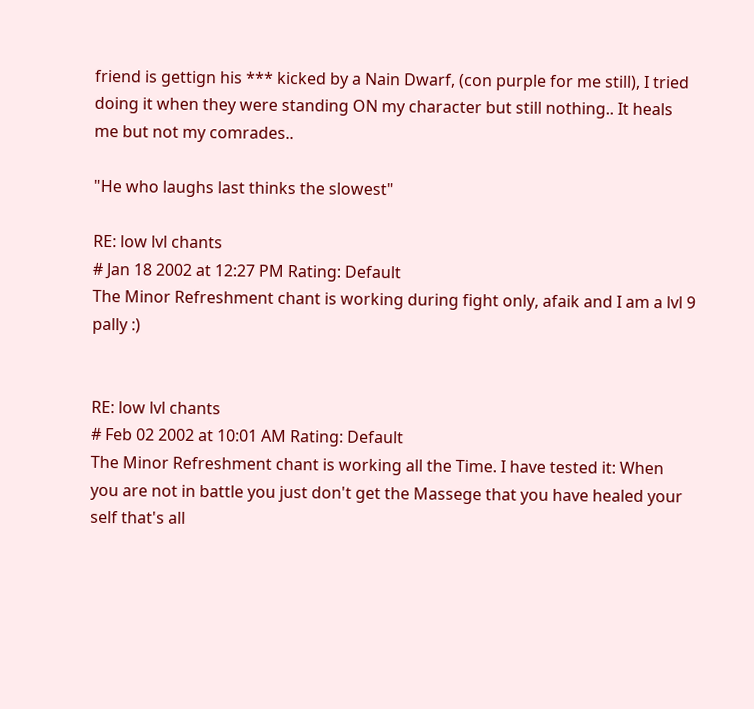friend is gettign his *** kicked by a Nain Dwarf, (con purple for me still), I tried doing it when they were standing ON my character but still nothing.. It heals me but not my comrades..

"He who laughs last thinks the slowest"

RE: low lvl chants
# Jan 18 2002 at 12:27 PM Rating: Default
The Minor Refreshment chant is working during fight only, afaik and I am a lvl 9 pally :)


RE: low lvl chants
# Feb 02 2002 at 10:01 AM Rating: Default
The Minor Refreshment chant is working all the Time. I have tested it: When you are not in battle you just don't get the Massege that you have healed your self that's all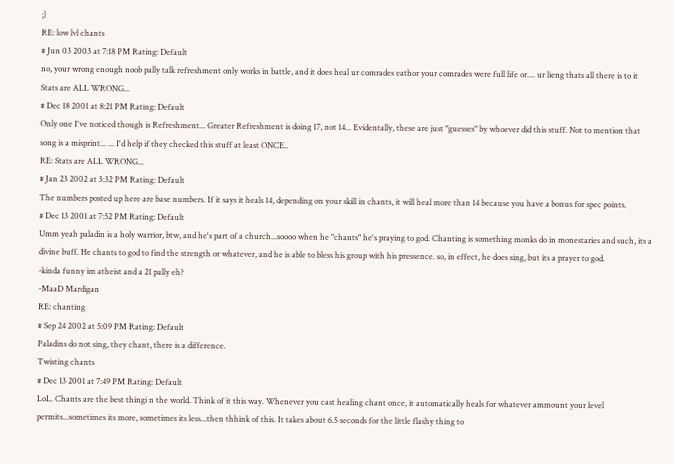;)
RE: low lvl chants
# Jun 03 2003 at 7:18 PM Rating: Default
no, your wrong enough noob pally talk refreshment only works in battle, and it does heal ur comrades eathor your comrades were full life or.... ur lieng thats all there is to it
Stats are ALL WRONG...
# Dec 18 2001 at 8:21 PM Rating: Default
Only one I've noticed though is Refreshment... Greater Refreshment is doing 17, not 14... Evidentally, these are just "guesses" by whoever did this stuff. Not to mention that song is a misprint... ... I'd help if they checked this stuff at least ONCE..
RE: Stats are ALL WRONG...
# Jan 23 2002 at 3:32 PM Rating: Default
The numbers posted up here are base numbers. If it says it heals 14, depending on your skill in chants, it will heal more than 14 because you have a bonus for spec points.
# Dec 13 2001 at 7:52 PM Rating: Default
Umm yeah paladin is a holy warrior, btw, and he's part of a church...soooo when he "chants" he's praying to god. Chanting is something monks do in monestaries and such, its a divine buff. He chants to god to find the strength or whatever, and he is able to bless his group with his pressence. so, in effect, he does sing, but its a prayer to god.
-kinda funny im atheist and a 21 pally eh?
-MaaD Mardigan
RE: chanting
# Sep 24 2002 at 5:09 PM Rating: Default
Paladins do not sing, they chant, there is a difference.
Twisting chants
# Dec 13 2001 at 7:49 PM Rating: Default
LoL. Chants are the best thingi n the world. Think of it this way. Whenever you cast healing chant once, it automatically heals for whatever ammount your level permits...sometimes its more, sometimes its less...then thhink of this. It takes about 6.5 seconds for the little flashy thing to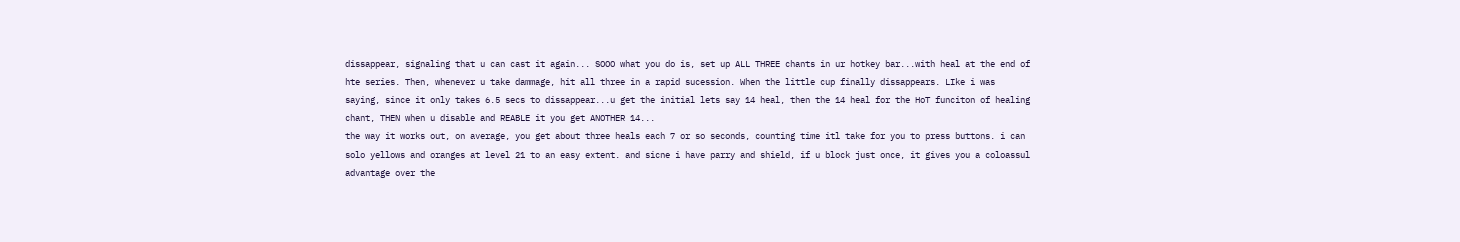dissappear, signaling that u can cast it again... SOOO what you do is, set up ALL THREE chants in ur hotkey bar...with heal at the end of hte series. Then, whenever u take dammage, hit all three in a rapid sucession. When the little cup finally dissappears. LIke i was saying, since it only takes 6.5 secs to dissappear...u get the initial lets say 14 heal, then the 14 heal for the HoT funciton of healing chant, THEN when u disable and REABLE it you get ANOTHER 14...
the way it works out, on average, you get about three heals each 7 or so seconds, counting time itl take for you to press buttons. i can solo yellows and oranges at level 21 to an easy extent. and sicne i have parry and shield, if u block just once, it gives you a coloassul advantage over the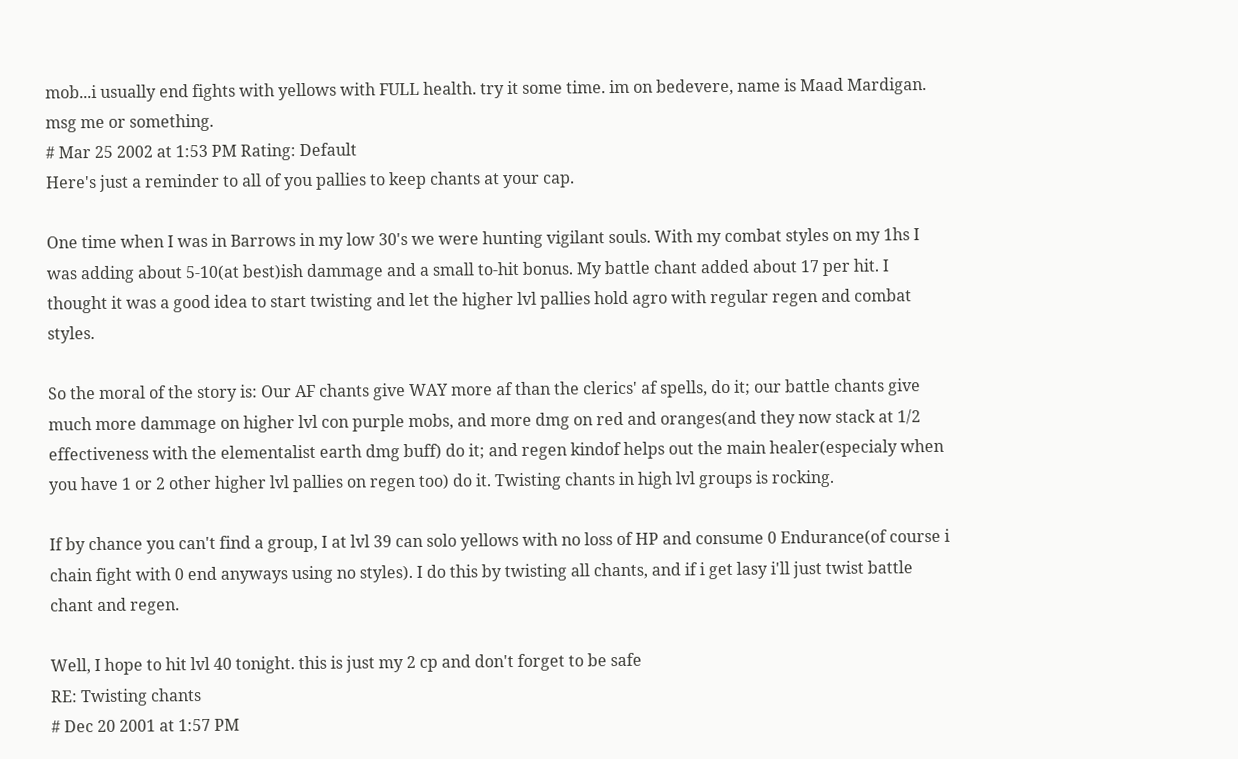mob...i usually end fights with yellows with FULL health. try it some time. im on bedevere, name is Maad Mardigan. msg me or something.
# Mar 25 2002 at 1:53 PM Rating: Default
Here's just a reminder to all of you pallies to keep chants at your cap.

One time when I was in Barrows in my low 30's we were hunting vigilant souls. With my combat styles on my 1hs I was adding about 5-10(at best)ish dammage and a small to-hit bonus. My battle chant added about 17 per hit. I thought it was a good idea to start twisting and let the higher lvl pallies hold agro with regular regen and combat styles.

So the moral of the story is: Our AF chants give WAY more af than the clerics' af spells, do it; our battle chants give much more dammage on higher lvl con purple mobs, and more dmg on red and oranges(and they now stack at 1/2 effectiveness with the elementalist earth dmg buff) do it; and regen kindof helps out the main healer(especialy when you have 1 or 2 other higher lvl pallies on regen too) do it. Twisting chants in high lvl groups is rocking.

If by chance you can't find a group, I at lvl 39 can solo yellows with no loss of HP and consume 0 Endurance(of course i chain fight with 0 end anyways using no styles). I do this by twisting all chants, and if i get lasy i'll just twist battle chant and regen.

Well, I hope to hit lvl 40 tonight. this is just my 2 cp and don't forget to be safe
RE: Twisting chants
# Dec 20 2001 at 1:57 PM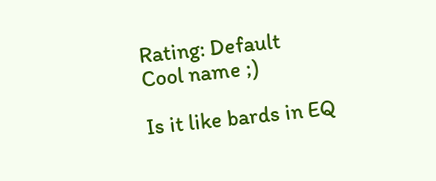Rating: Default
Cool name ;)

Is it like bards in EQ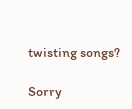twisting songs?

Sorry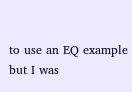to use an EQ example but I was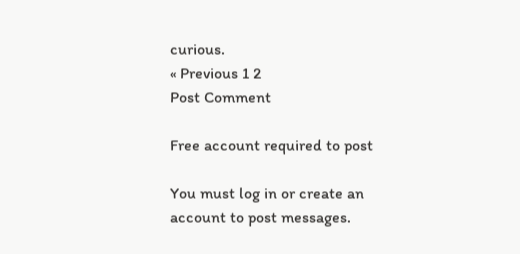curious.
« Previous 1 2
Post Comment

Free account required to post

You must log in or create an account to post messages.